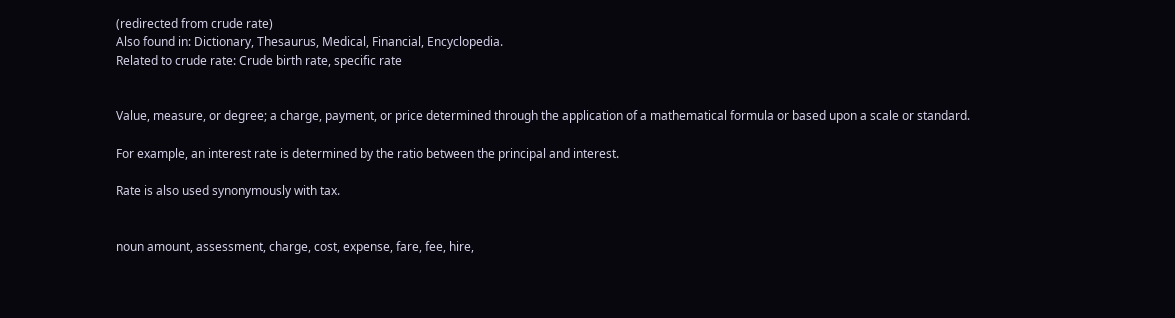(redirected from crude rate)
Also found in: Dictionary, Thesaurus, Medical, Financial, Encyclopedia.
Related to crude rate: Crude birth rate, specific rate


Value, measure, or degree; a charge, payment, or price determined through the application of a mathematical formula or based upon a scale or standard.

For example, an interest rate is determined by the ratio between the principal and interest.

Rate is also used synonymously with tax.


noun amount, assessment, charge, cost, expense, fare, fee, hire,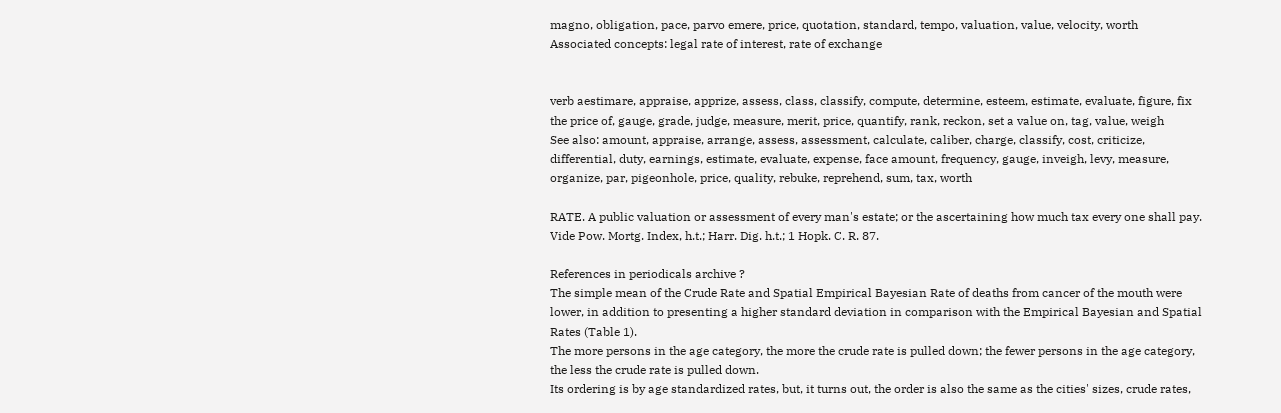magno, obligation, pace, parvo emere, price, quotation, standard, tempo, valuation, value, velocity, worth
Associated concepts: legal rate of interest, rate of exchange


verb aestimare, appraise, apprize, assess, class, classify, compute, determine, esteem, estimate, evaluate, figure, fix the price of, gauge, grade, judge, measure, merit, price, quantify, rank, reckon, set a value on, tag, value, weigh
See also: amount, appraise, arrange, assess, assessment, calculate, caliber, charge, classify, cost, criticize, differential, duty, earnings, estimate, evaluate, expense, face amount, frequency, gauge, inveigh, levy, measure, organize, par, pigeonhole, price, quality, rebuke, reprehend, sum, tax, worth

RATE. A public valuation or assessment of every man's estate; or the ascertaining how much tax every one shall pay. Vide Pow. Mortg. Index, h.t.; Harr. Dig. h.t.; 1 Hopk. C. R. 87.

References in periodicals archive ?
The simple mean of the Crude Rate and Spatial Empirical Bayesian Rate of deaths from cancer of the mouth were lower, in addition to presenting a higher standard deviation in comparison with the Empirical Bayesian and Spatial Rates (Table 1).
The more persons in the age category, the more the crude rate is pulled down; the fewer persons in the age category, the less the crude rate is pulled down.
Its ordering is by age standardized rates, but, it turns out, the order is also the same as the cities' sizes, crude rates,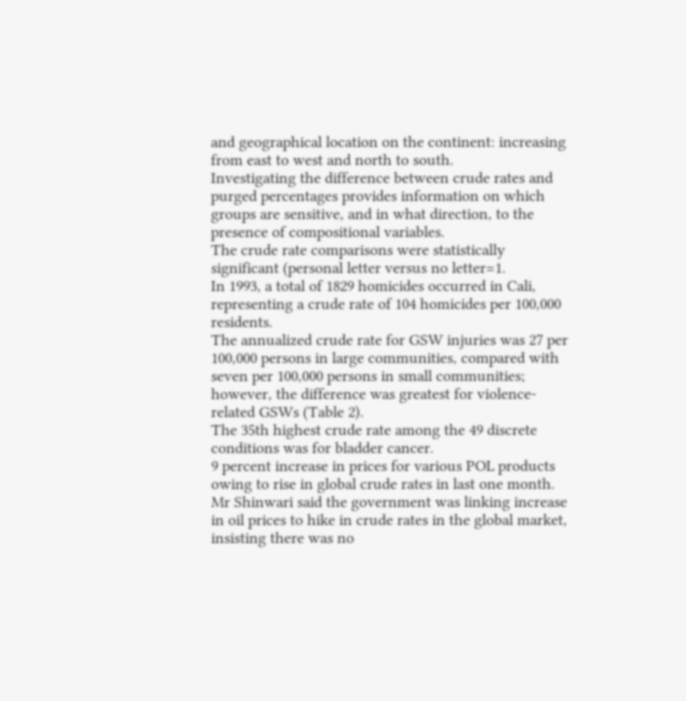and geographical location on the continent: increasing from east to west and north to south.
Investigating the difference between crude rates and purged percentages provides information on which groups are sensitive, and in what direction, to the presence of compositional variables.
The crude rate comparisons were statistically significant (personal letter versus no letter=1.
In 1993, a total of 1829 homicides occurred in Cali, representing a crude rate of 104 homicides per 100,000 residents.
The annualized crude rate for GSW injuries was 27 per 100,000 persons in large communities, compared with seven per 100,000 persons in small communities; however, the difference was greatest for violence-related GSWs (Table 2).
The 35th highest crude rate among the 49 discrete conditions was for bladder cancer.
9 percent increase in prices for various POL products owing to rise in global crude rates in last one month.
Mr Shinwari said the government was linking increase in oil prices to hike in crude rates in the global market, insisting there was no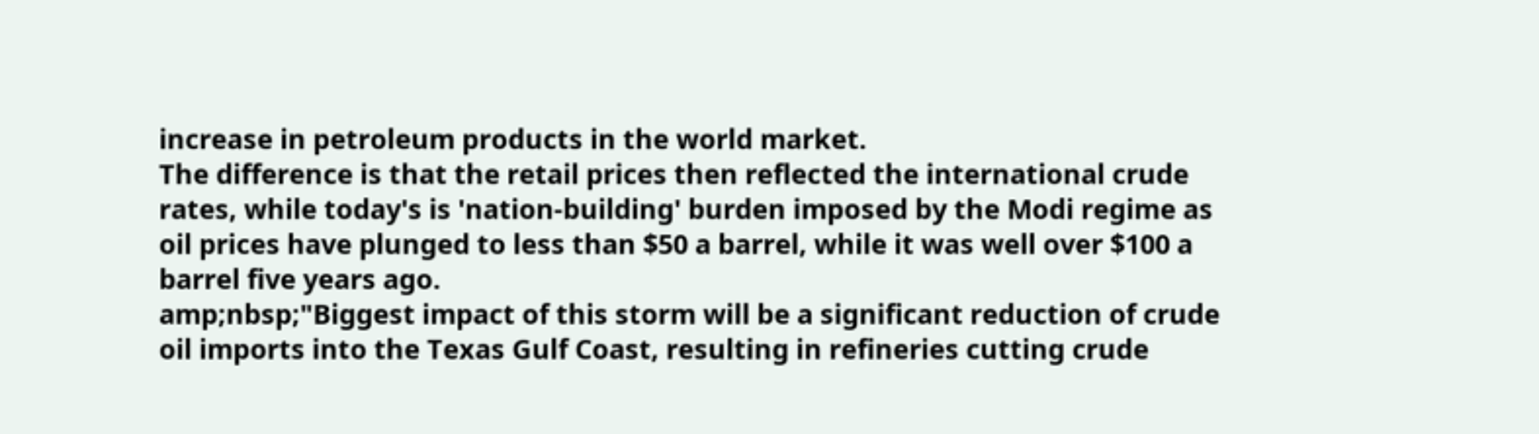increase in petroleum products in the world market.
The difference is that the retail prices then reflected the international crude rates, while today's is 'nation-building' burden imposed by the Modi regime as oil prices have plunged to less than $50 a barrel, while it was well over $100 a barrel five years ago.
amp;nbsp;"Biggest impact of this storm will be a significant reduction of crude oil imports into the Texas Gulf Coast, resulting in refineries cutting crude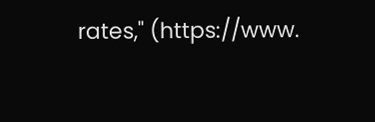rates," (https://www.